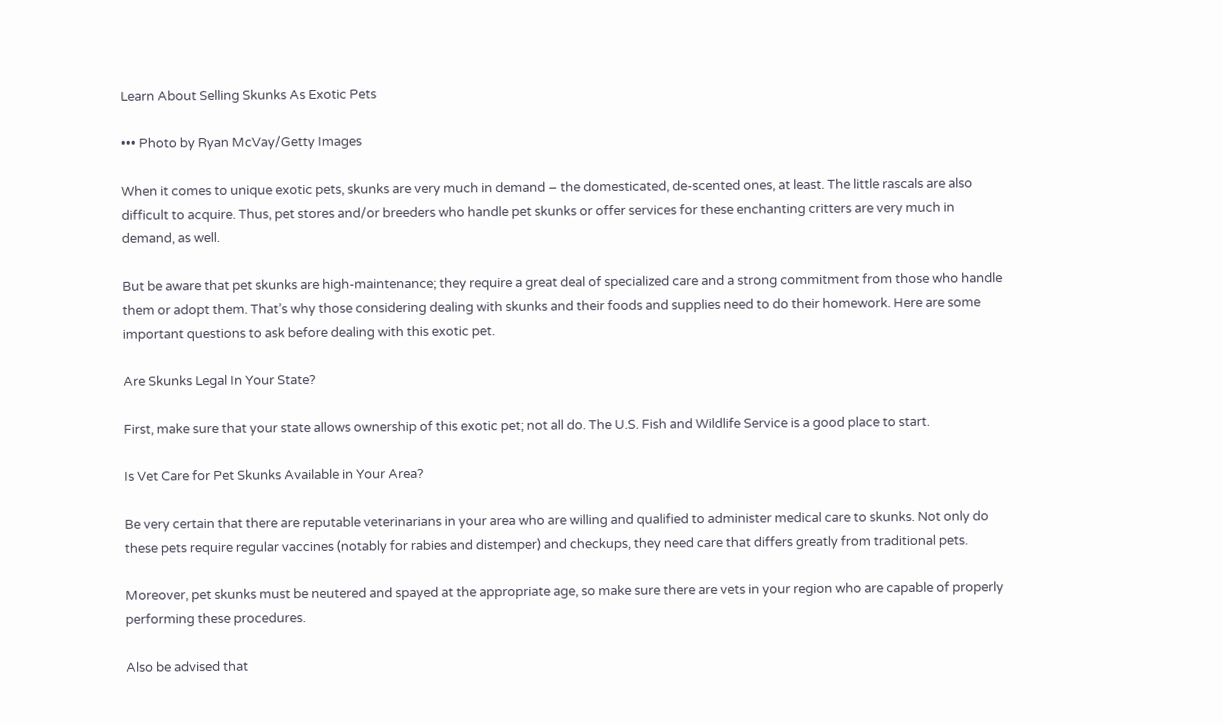Learn About Selling Skunks As Exotic Pets

••• Photo by Ryan McVay/Getty Images

When it comes to unique exotic pets, skunks are very much in demand – the domesticated, de-scented ones, at least. The little rascals are also difficult to acquire. Thus, pet stores and/or breeders who handle pet skunks or offer services for these enchanting critters are very much in demand, as well.

But be aware that pet skunks are high-maintenance; they require a great deal of specialized care and a strong commitment from those who handle them or adopt them. That’s why those considering dealing with skunks and their foods and supplies need to do their homework. Here are some important questions to ask before dealing with this exotic pet.

Are Skunks Legal In Your State?

First, make sure that your state allows ownership of this exotic pet; not all do. The U.S. Fish and Wildlife Service is a good place to start.

Is Vet Care for Pet Skunks Available in Your Area?

Be very certain that there are reputable veterinarians in your area who are willing and qualified to administer medical care to skunks. Not only do these pets require regular vaccines (notably for rabies and distemper) and checkups, they need care that differs greatly from traditional pets.

Moreover, pet skunks must be neutered and spayed at the appropriate age, so make sure there are vets in your region who are capable of properly performing these procedures.

Also be advised that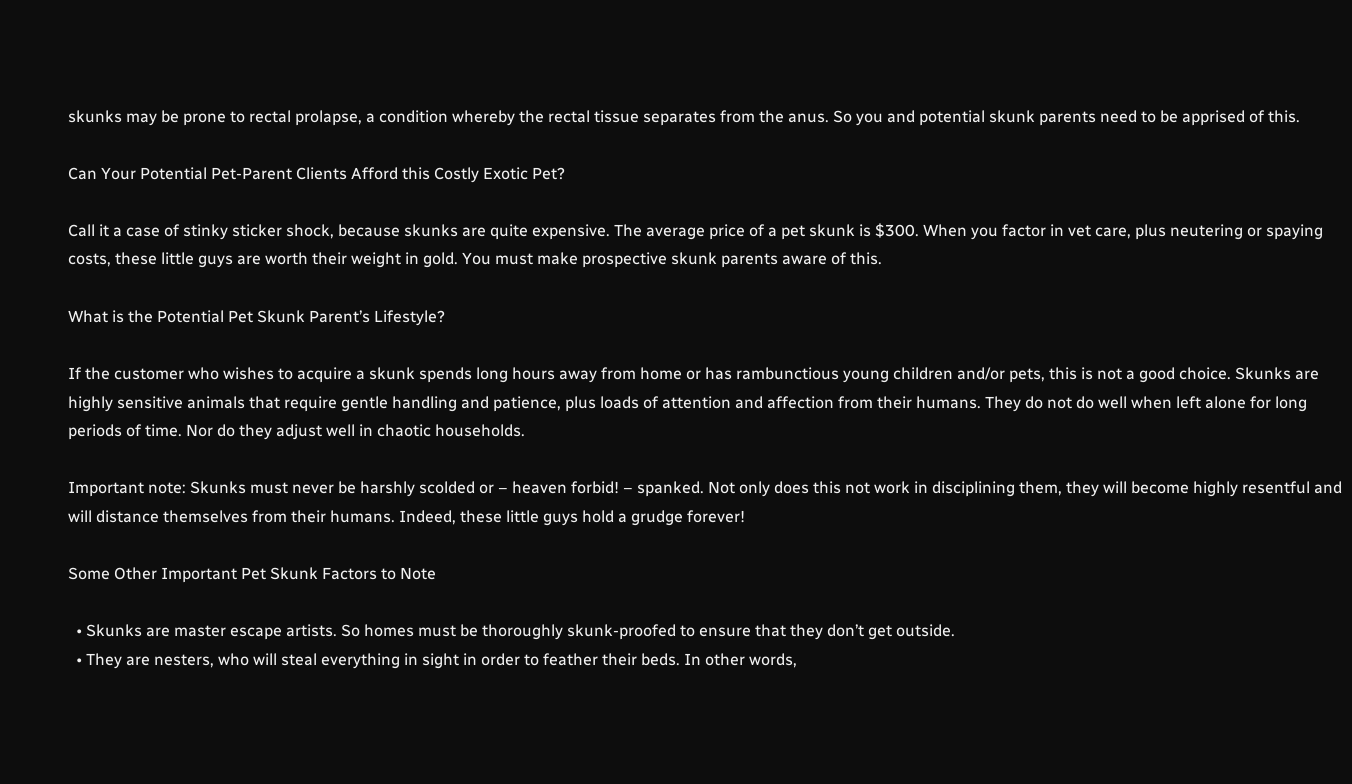skunks may be prone to rectal prolapse, a condition whereby the rectal tissue separates from the anus. So you and potential skunk parents need to be apprised of this.

Can Your Potential Pet-Parent Clients Afford this Costly Exotic Pet?

Call it a case of stinky sticker shock, because skunks are quite expensive. The average price of a pet skunk is $300. When you factor in vet care, plus neutering or spaying costs, these little guys are worth their weight in gold. You must make prospective skunk parents aware of this.

What is the Potential Pet Skunk Parent’s Lifestyle?

If the customer who wishes to acquire a skunk spends long hours away from home or has rambunctious young children and/or pets, this is not a good choice. Skunks are highly sensitive animals that require gentle handling and patience, plus loads of attention and affection from their humans. They do not do well when left alone for long periods of time. Nor do they adjust well in chaotic households.

Important note: Skunks must never be harshly scolded or – heaven forbid! – spanked. Not only does this not work in disciplining them, they will become highly resentful and will distance themselves from their humans. Indeed, these little guys hold a grudge forever!

Some Other Important Pet Skunk Factors to Note

  • Skunks are master escape artists. So homes must be thoroughly skunk-proofed to ensure that they don’t get outside.
  • They are nesters, who will steal everything in sight in order to feather their beds. In other words,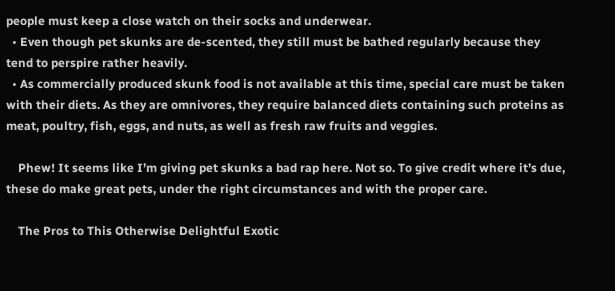people must keep a close watch on their socks and underwear.
  • Even though pet skunks are de-scented, they still must be bathed regularly because they tend to perspire rather heavily.
  • As commercially produced skunk food is not available at this time, special care must be taken with their diets. As they are omnivores, they require balanced diets containing such proteins as meat, poultry, fish, eggs, and nuts, as well as fresh raw fruits and veggies.

    Phew! It seems like I’m giving pet skunks a bad rap here. Not so. To give credit where it’s due, these do make great pets, under the right circumstances and with the proper care.

    The Pros to This Otherwise Delightful Exotic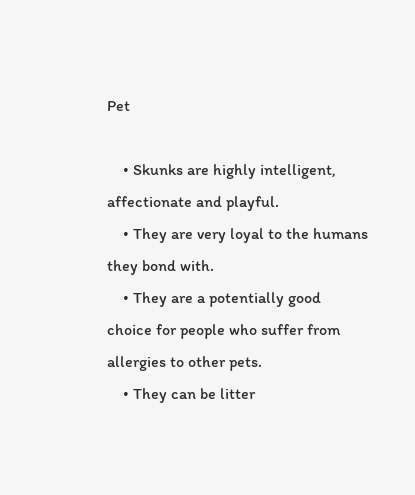Pet

    • Skunks are highly intelligent, affectionate and playful.
    • They are very loyal to the humans they bond with.
    • They are a potentially good choice for people who suffer from allergies to other pets.
    • They can be litter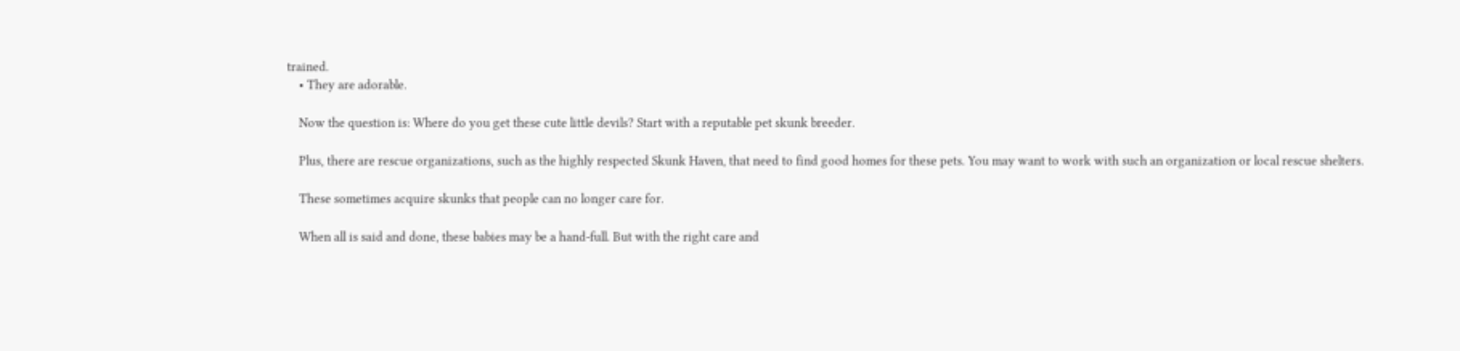trained.
    • They are adorable.

    Now the question is: Where do you get these cute little devils? Start with a reputable pet skunk breeder.

    Plus, there are rescue organizations, such as the highly respected Skunk Haven, that need to find good homes for these pets. You may want to work with such an organization or local rescue shelters.

    These sometimes acquire skunks that people can no longer care for.

    When all is said and done, these babies may be a hand-full. But with the right care and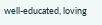well-educated, loving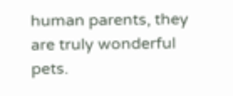human parents, they are truly wonderful pets.